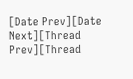[Date Prev][Date Next][Thread Prev][Thread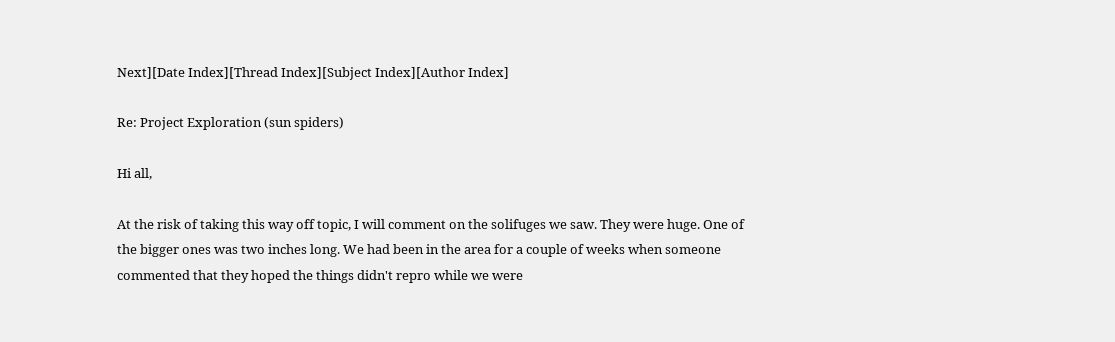Next][Date Index][Thread Index][Subject Index][Author Index]

Re: Project Exploration (sun spiders)

Hi all,

At the risk of taking this way off topic, I will comment on the solifuges we saw. They were huge. One of the bigger ones was two inches long. We had been in the area for a couple of weeks when someone commented that they hoped the things didn't repro while we were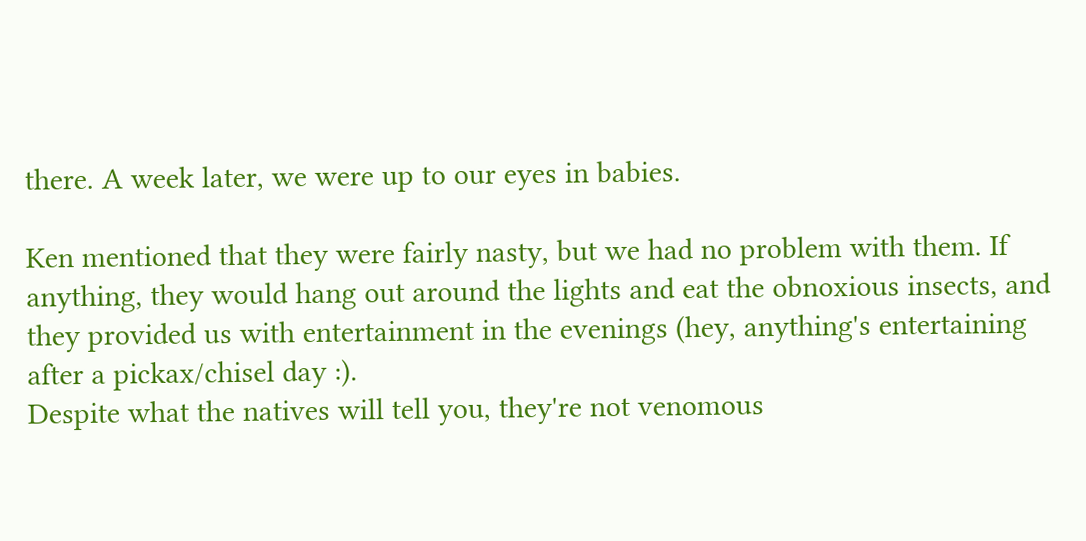there. A week later, we were up to our eyes in babies.

Ken mentioned that they were fairly nasty, but we had no problem with them. If anything, they would hang out around the lights and eat the obnoxious insects, and they provided us with entertainment in the evenings (hey, anything's entertaining after a pickax/chisel day :).
Despite what the natives will tell you, they're not venomous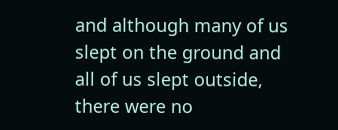and although many of us slept on the ground and all of us slept outside, there were no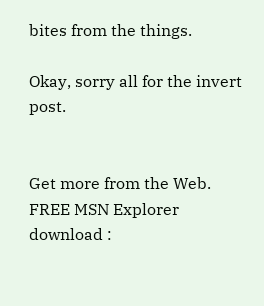bites from the things.

Okay, sorry all for the invert post.


Get more from the Web.  FREE MSN Explorer download :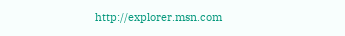http://explorer.msn.com